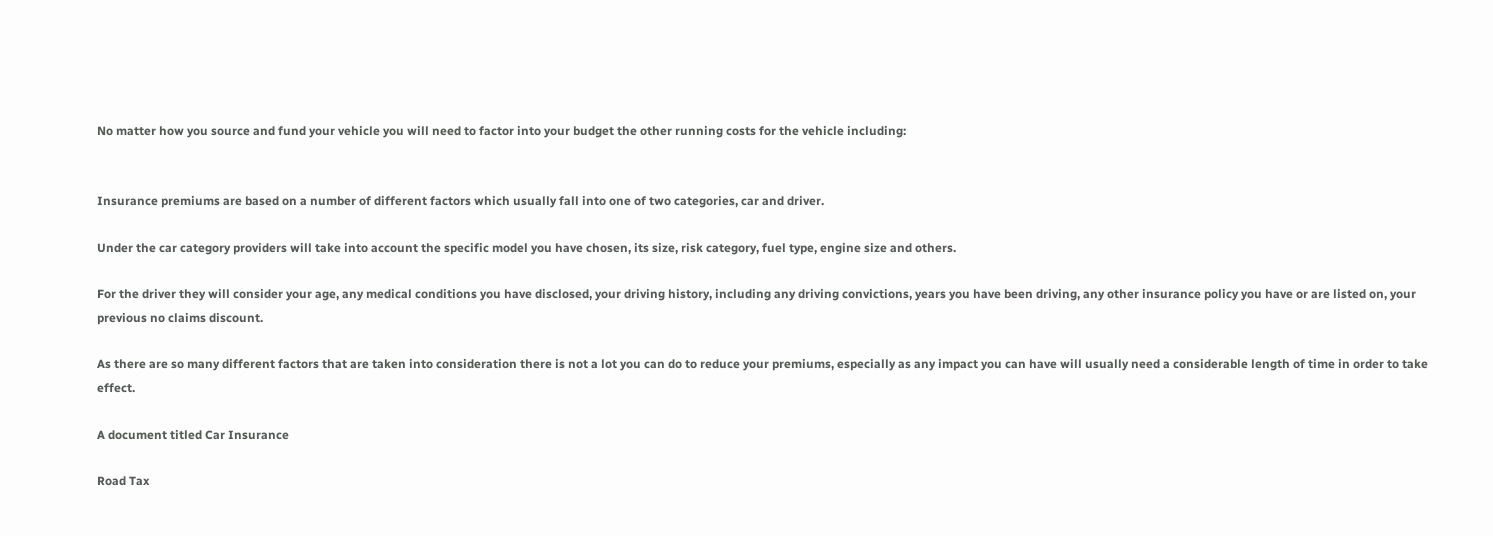No matter how you source and fund your vehicle you will need to factor into your budget the other running costs for the vehicle including:


Insurance premiums are based on a number of different factors which usually fall into one of two categories, car and driver.

Under the car category providers will take into account the specific model you have chosen, its size, risk category, fuel type, engine size and others.

For the driver they will consider your age, any medical conditions you have disclosed, your driving history, including any driving convictions, years you have been driving, any other insurance policy you have or are listed on, your previous no claims discount.

As there are so many different factors that are taken into consideration there is not a lot you can do to reduce your premiums, especially as any impact you can have will usually need a considerable length of time in order to take effect.

A document titled Car Insurance

Road Tax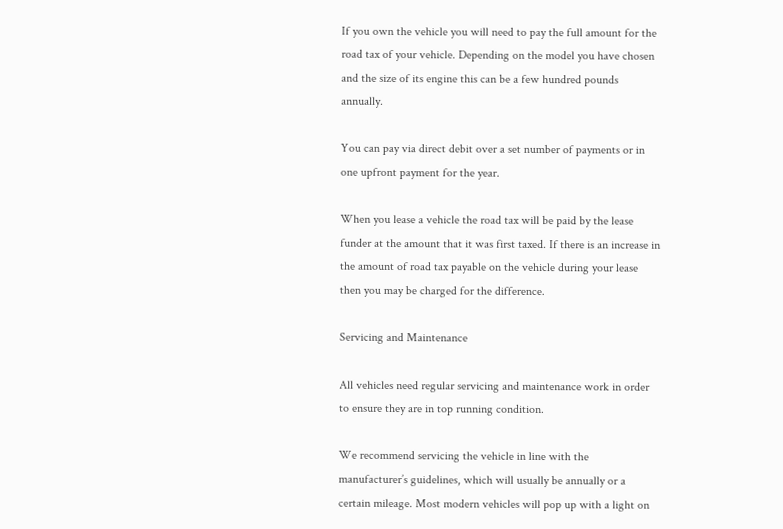If you own the vehicle you will need to pay the full amount for the road tax of your vehicle. Depending on the model you have chosen and the size of its engine this can be a few hundred pounds annually.

You can pay via direct debit over a set number of payments or in one upfront payment for the year.

When you lease a vehicle the road tax will be paid by the lease funder at the amount that it was first taxed. If there is an increase in the amount of road tax payable on the vehicle during your lease then you may be charged for the difference.

Servicing and Maintenance

All vehicles need regular servicing and maintenance work in order to ensure they are in top running condition.

We recommend servicing the vehicle in line with the manufacturer’s guidelines, which will usually be annually or a certain mileage. Most modern vehicles will pop up with a light on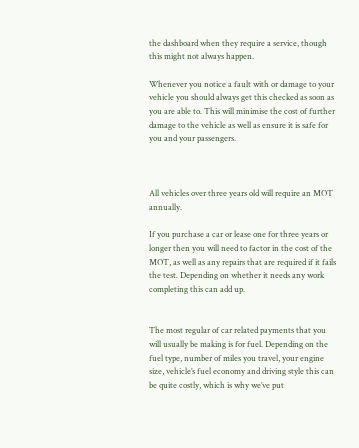the dashboard when they require a service, though this might not always happen.

Whenever you notice a fault with or damage to your vehicle you should always get this checked as soon as you are able to. This will minimise the cost of further damage to the vehicle as well as ensure it is safe for you and your passengers.



All vehicles over three years old will require an MOT annually.

If you purchase a car or lease one for three years or longer then you will need to factor in the cost of the MOT, as well as any repairs that are required if it fails the test. Depending on whether it needs any work completing this can add up.


The most regular of car related payments that you will usually be making is for fuel. Depending on the fuel type, number of miles you travel, your engine size, vehicle’s fuel economy and driving style this can be quite costly, which is why we’ve put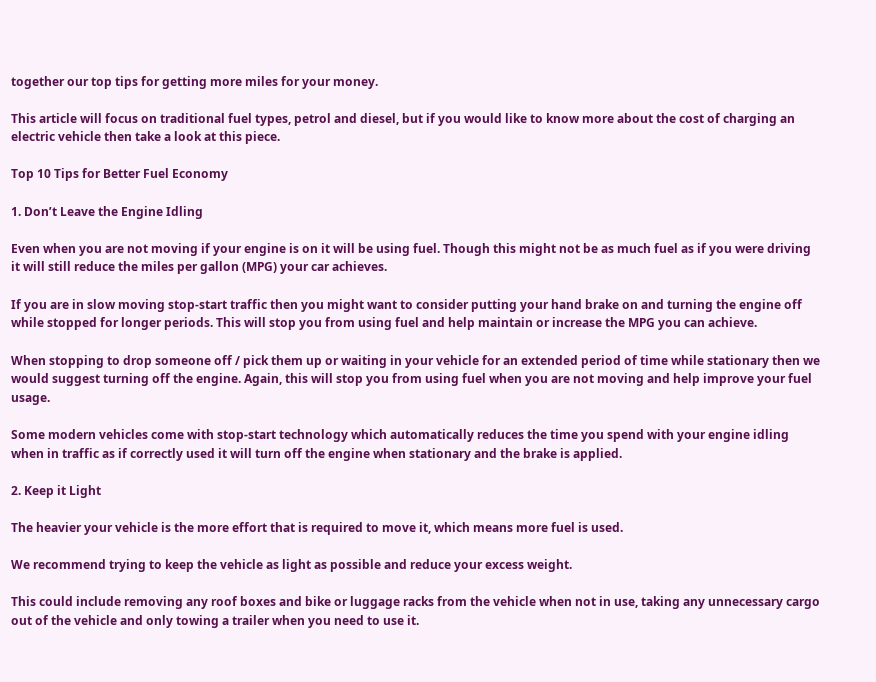together our top tips for getting more miles for your money.

This article will focus on traditional fuel types, petrol and diesel, but if you would like to know more about the cost of charging an electric vehicle then take a look at this piece.

Top 10 Tips for Better Fuel Economy

1. Don’t Leave the Engine Idling

Even when you are not moving if your engine is on it will be using fuel. Though this might not be as much fuel as if you were driving it will still reduce the miles per gallon (MPG) your car achieves.

If you are in slow moving stop-start traffic then you might want to consider putting your hand brake on and turning the engine off while stopped for longer periods. This will stop you from using fuel and help maintain or increase the MPG you can achieve.

When stopping to drop someone off / pick them up or waiting in your vehicle for an extended period of time while stationary then we would suggest turning off the engine. Again, this will stop you from using fuel when you are not moving and help improve your fuel usage.

Some modern vehicles come with stop-start technology which automatically reduces the time you spend with your engine idling when in traffic as if correctly used it will turn off the engine when stationary and the brake is applied.

2. Keep it Light

The heavier your vehicle is the more effort that is required to move it, which means more fuel is used.

We recommend trying to keep the vehicle as light as possible and reduce your excess weight.

This could include removing any roof boxes and bike or luggage racks from the vehicle when not in use, taking any unnecessary cargo out of the vehicle and only towing a trailer when you need to use it.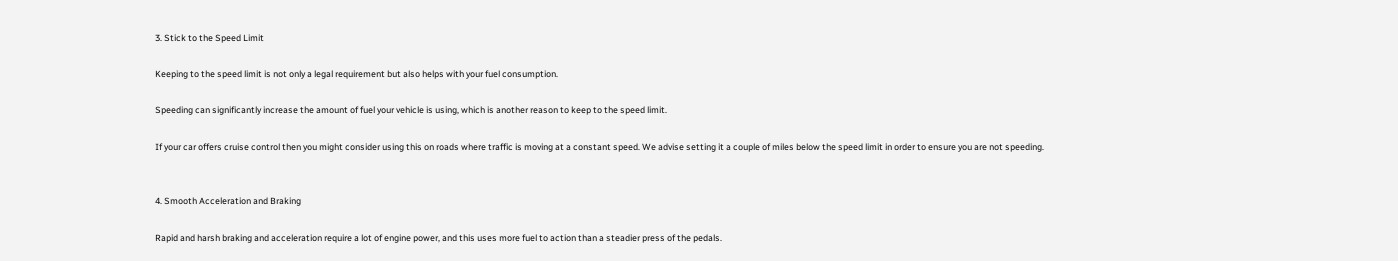3. Stick to the Speed Limit

Keeping to the speed limit is not only a legal requirement but also helps with your fuel consumption.

Speeding can significantly increase the amount of fuel your vehicle is using, which is another reason to keep to the speed limit.

If your car offers cruise control then you might consider using this on roads where traffic is moving at a constant speed. We advise setting it a couple of miles below the speed limit in order to ensure you are not speeding.


4. Smooth Acceleration and Braking

Rapid and harsh braking and acceleration require a lot of engine power, and this uses more fuel to action than a steadier press of the pedals.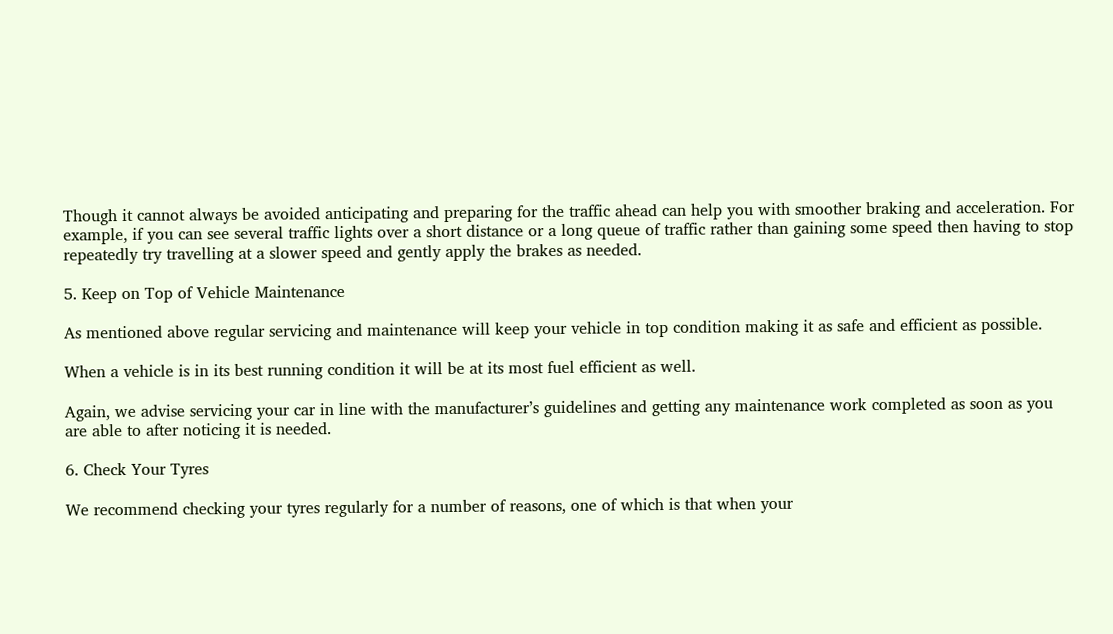Though it cannot always be avoided anticipating and preparing for the traffic ahead can help you with smoother braking and acceleration. For example, if you can see several traffic lights over a short distance or a long queue of traffic rather than gaining some speed then having to stop repeatedly try travelling at a slower speed and gently apply the brakes as needed.

5. Keep on Top of Vehicle Maintenance

As mentioned above regular servicing and maintenance will keep your vehicle in top condition making it as safe and efficient as possible.

When a vehicle is in its best running condition it will be at its most fuel efficient as well.

Again, we advise servicing your car in line with the manufacturer’s guidelines and getting any maintenance work completed as soon as you are able to after noticing it is needed.

6. Check Your Tyres

We recommend checking your tyres regularly for a number of reasons, one of which is that when your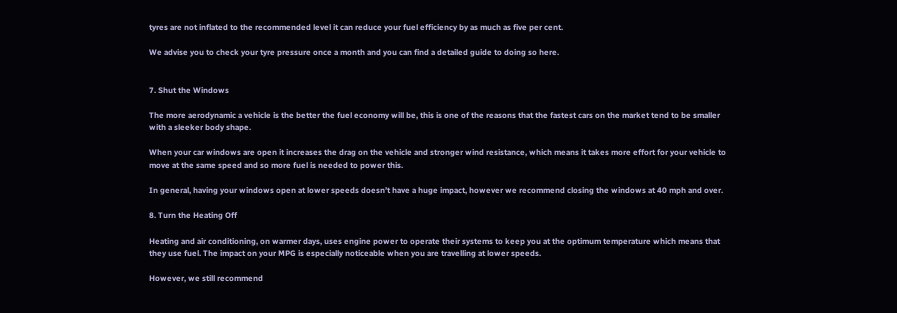tyres are not inflated to the recommended level it can reduce your fuel efficiency by as much as five per cent.

We advise you to check your tyre pressure once a month and you can find a detailed guide to doing so here.


7. Shut the Windows

The more aerodynamic a vehicle is the better the fuel economy will be, this is one of the reasons that the fastest cars on the market tend to be smaller with a sleeker body shape.

When your car windows are open it increases the drag on the vehicle and stronger wind resistance, which means it takes more effort for your vehicle to move at the same speed and so more fuel is needed to power this.

In general, having your windows open at lower speeds doesn’t have a huge impact, however we recommend closing the windows at 40 mph and over.

8. Turn the Heating Off

Heating and air conditioning, on warmer days, uses engine power to operate their systems to keep you at the optimum temperature which means that they use fuel. The impact on your MPG is especially noticeable when you are travelling at lower speeds.

However, we still recommend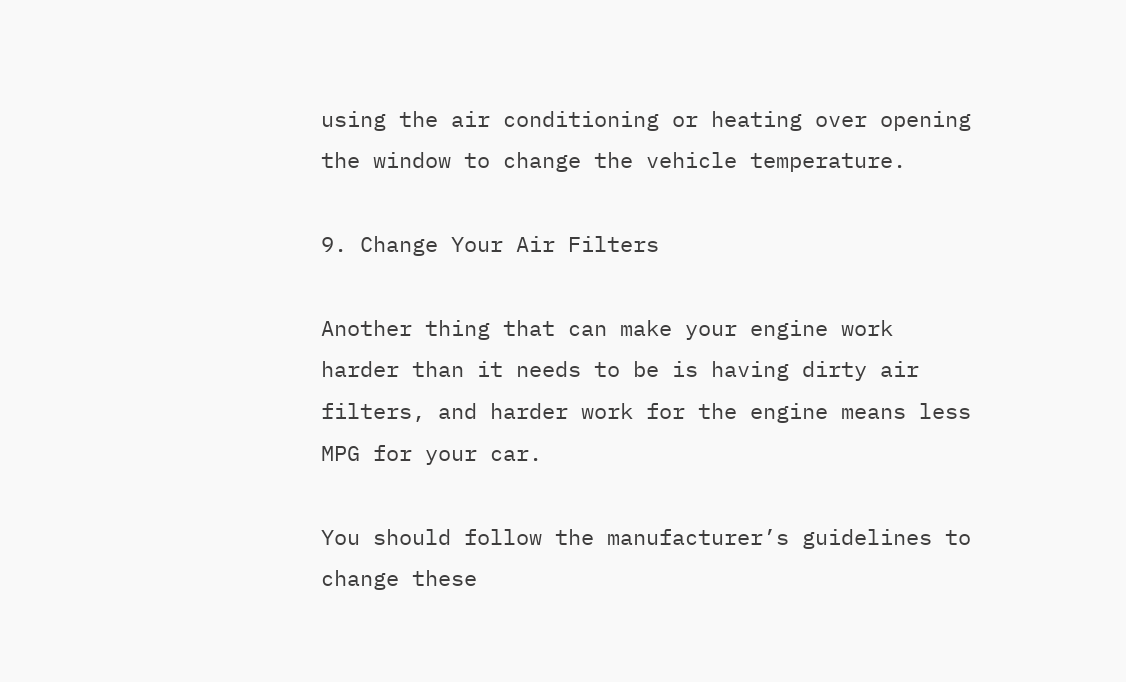using the air conditioning or heating over opening the window to change the vehicle temperature.

9. Change Your Air Filters

Another thing that can make your engine work harder than it needs to be is having dirty air filters, and harder work for the engine means less MPG for your car.

You should follow the manufacturer’s guidelines to change these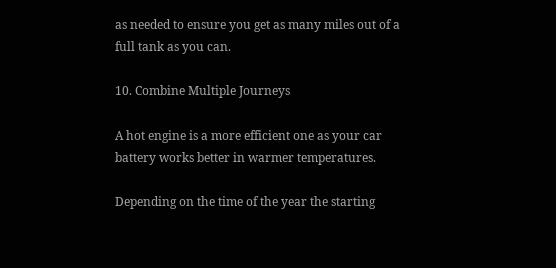as needed to ensure you get as many miles out of a full tank as you can.

10. Combine Multiple Journeys

A hot engine is a more efficient one as your car battery works better in warmer temperatures.

Depending on the time of the year the starting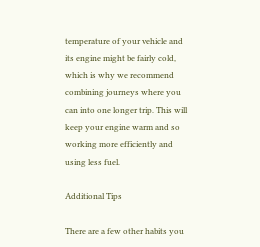temperature of your vehicle and its engine might be fairly cold, which is why we recommend combining journeys where you can into one longer trip. This will keep your engine warm and so working more efficiently and using less fuel.

Additional Tips

There are a few other habits you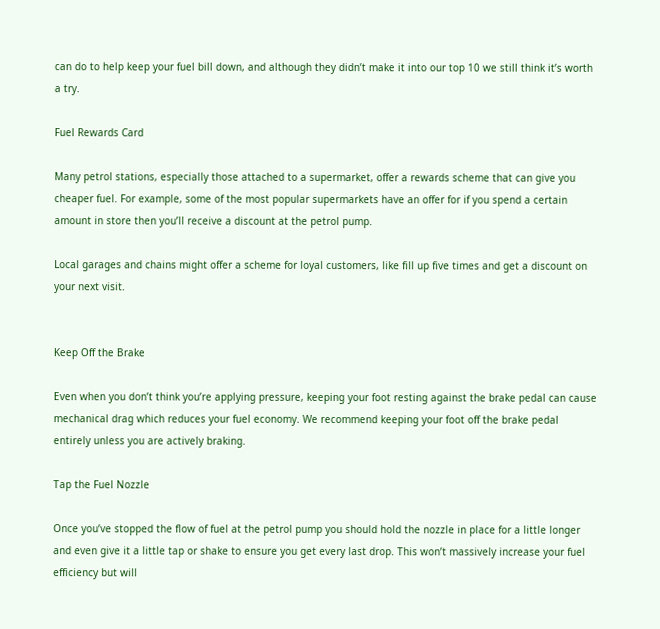can do to help keep your fuel bill down, and although they didn’t make it into our top 10 we still think it’s worth a try.

Fuel Rewards Card

Many petrol stations, especially those attached to a supermarket, offer a rewards scheme that can give you cheaper fuel. For example, some of the most popular supermarkets have an offer for if you spend a certain amount in store then you’ll receive a discount at the petrol pump.

Local garages and chains might offer a scheme for loyal customers, like fill up five times and get a discount on your next visit.


Keep Off the Brake

Even when you don’t think you’re applying pressure, keeping your foot resting against the brake pedal can cause mechanical drag which reduces your fuel economy. We recommend keeping your foot off the brake pedal entirely unless you are actively braking.

Tap the Fuel Nozzle

Once you’ve stopped the flow of fuel at the petrol pump you should hold the nozzle in place for a little longer and even give it a little tap or shake to ensure you get every last drop. This won’t massively increase your fuel efficiency but will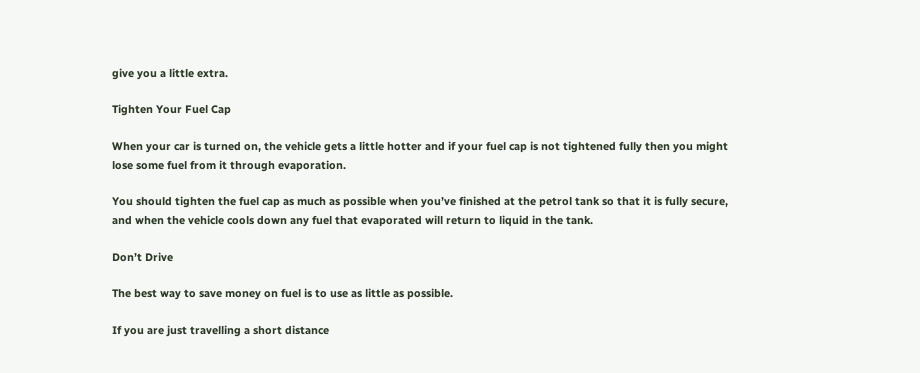give you a little extra.

Tighten Your Fuel Cap

When your car is turned on, the vehicle gets a little hotter and if your fuel cap is not tightened fully then you might lose some fuel from it through evaporation.

You should tighten the fuel cap as much as possible when you’ve finished at the petrol tank so that it is fully secure, and when the vehicle cools down any fuel that evaporated will return to liquid in the tank.

Don’t Drive

The best way to save money on fuel is to use as little as possible.

If you are just travelling a short distance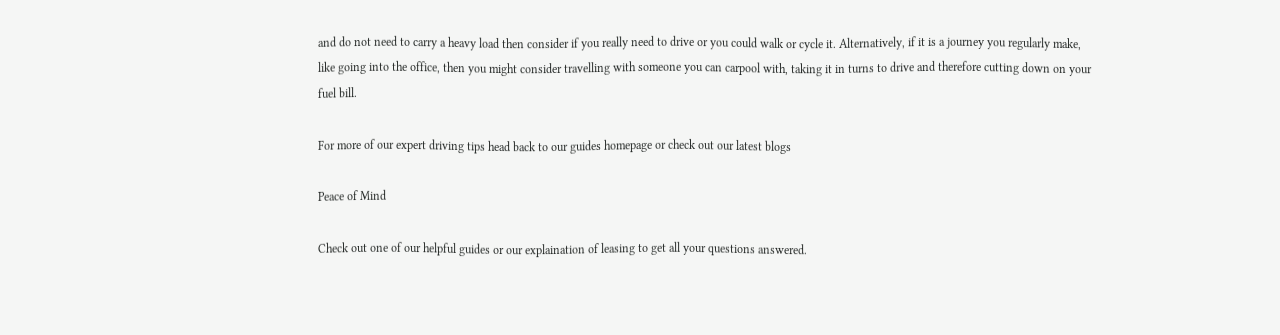and do not need to carry a heavy load then consider if you really need to drive or you could walk or cycle it. Alternatively, if it is a journey you regularly make, like going into the office, then you might consider travelling with someone you can carpool with, taking it in turns to drive and therefore cutting down on your fuel bill.

For more of our expert driving tips head back to our guides homepage or check out our latest blogs

Peace of Mind

Check out one of our helpful guides or our explaination of leasing to get all your questions answered.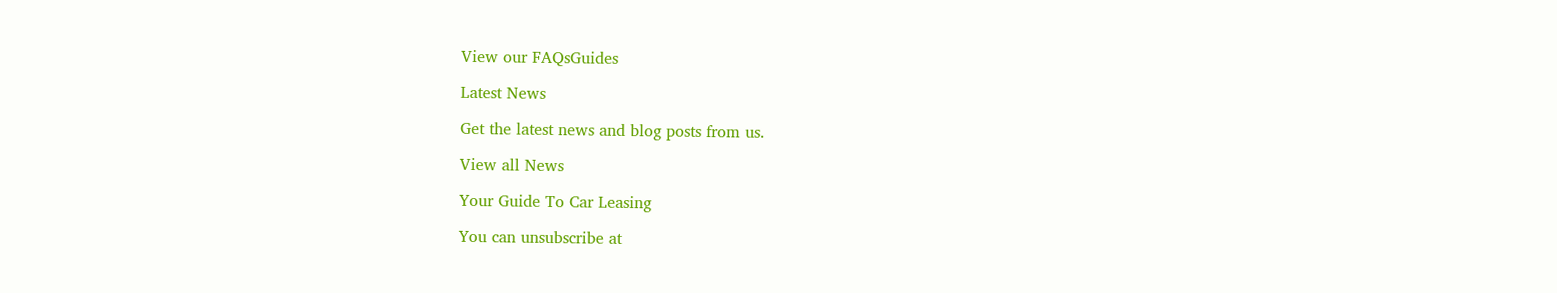View our FAQsGuides

Latest News

Get the latest news and blog posts from us.

View all News

Your Guide To Car Leasing

You can unsubscribe at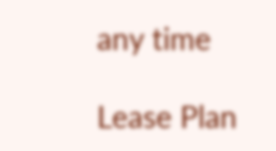any time

Lease Plan